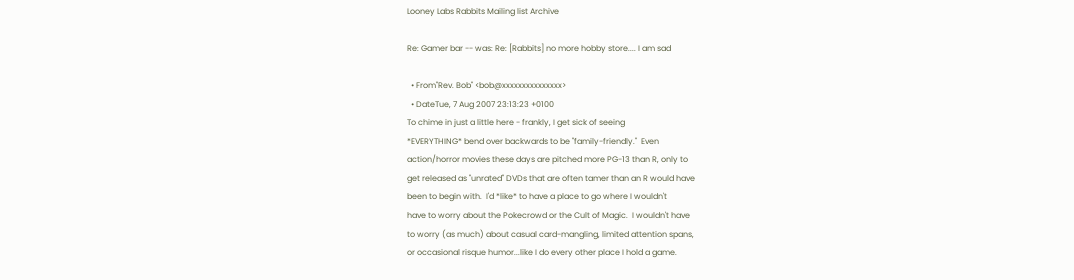Looney Labs Rabbits Mailing list Archive

Re: Gamer bar -- was: Re: [Rabbits] no more hobby store.... I am sad

  • From"Rev. Bob" <bob@xxxxxxxxxxxxxxx>
  • DateTue, 7 Aug 2007 23:13:23 +0100
To chime in just a little here - frankly, I get sick of seeing
*EVERYTHING* bend over backwards to be "family-friendly."  Even
action/horror movies these days are pitched more PG-13 than R, only to
get released as "unrated" DVDs that are often tamer than an R would have
been to begin with.  I'd *like* to have a place to go where I wouldn't
have to worry about the Pokecrowd or the Cult of Magic.  I wouldn't have
to worry (as much) about casual card-mangling, limited attention spans,
or occasional risque humor...like I do every other place I hold a game.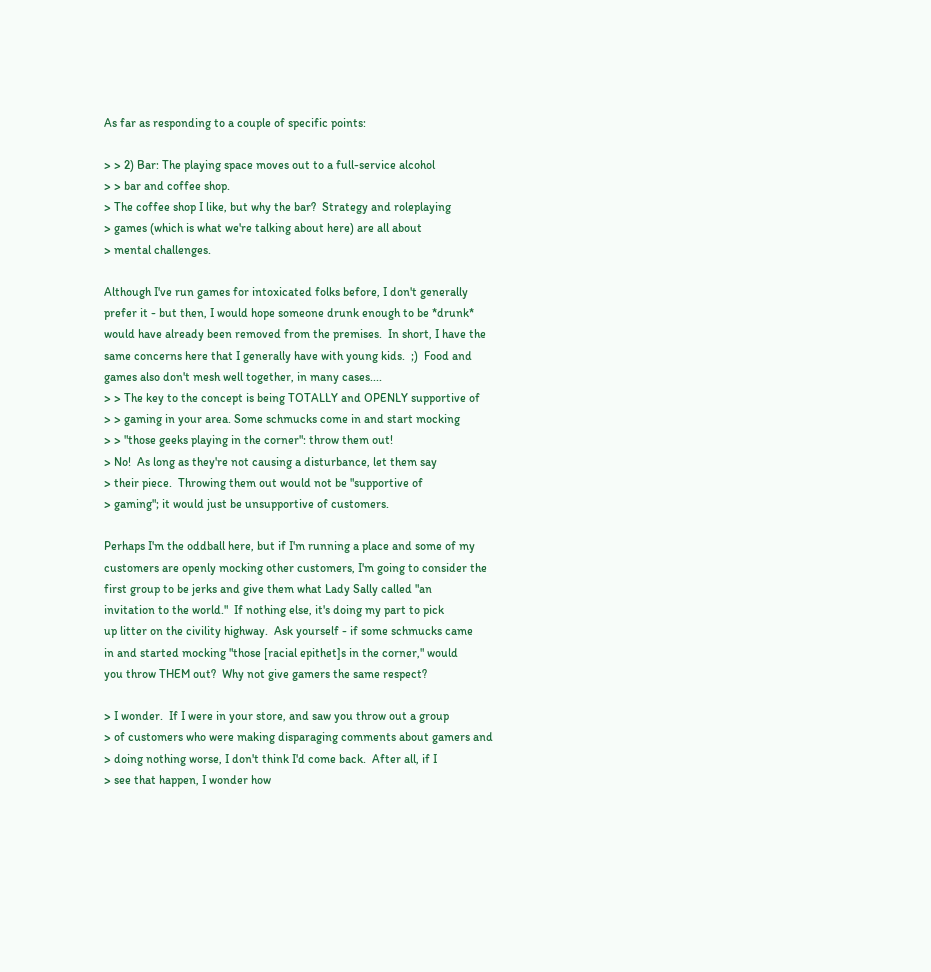As far as responding to a couple of specific points:

> > 2) Bar: The playing space moves out to a full-service alcohol
> > bar and coffee shop.
> The coffee shop I like, but why the bar?  Strategy and roleplaying
> games (which is what we're talking about here) are all about
> mental challenges.

Although I've run games for intoxicated folks before, I don't generally
prefer it - but then, I would hope someone drunk enough to be *drunk*
would have already been removed from the premises.  In short, I have the
same concerns here that I generally have with young kids.  ;)  Food and
games also don't mesh well together, in many cases....
> > The key to the concept is being TOTALLY and OPENLY supportive of
> > gaming in your area. Some schmucks come in and start mocking
> > "those geeks playing in the corner": throw them out!
> No!  As long as they're not causing a disturbance, let them say
> their piece.  Throwing them out would not be "supportive of
> gaming"; it would just be unsupportive of customers.

Perhaps I'm the oddball here, but if I'm running a place and some of my
customers are openly mocking other customers, I'm going to consider the
first group to be jerks and give them what Lady Sally called "an
invitation to the world."  If nothing else, it's doing my part to pick
up litter on the civility highway.  Ask yourself - if some schmucks came
in and started mocking "those [racial epithet]s in the corner," would
you throw THEM out?  Why not give gamers the same respect?

> I wonder.  If I were in your store, and saw you throw out a group
> of customers who were making disparaging comments about gamers and
> doing nothing worse, I don't think I'd come back.  After all, if I
> see that happen, I wonder how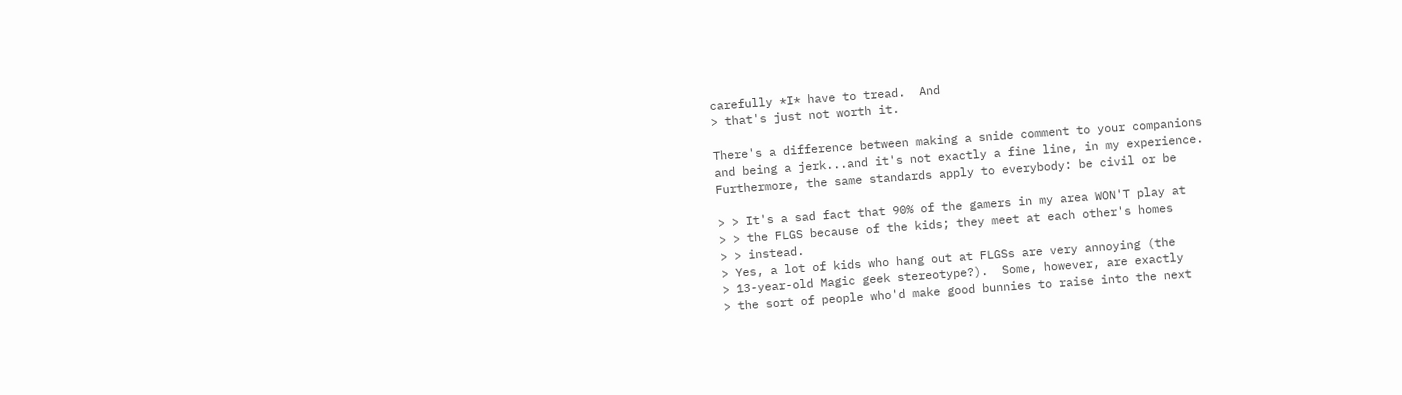carefully *I* have to tread.  And
> that's just not worth it.

There's a difference between making a snide comment to your companions
and being a jerk...and it's not exactly a fine line, in my experience.
Furthermore, the same standards apply to everybody: be civil or be

> > It's a sad fact that 90% of the gamers in my area WON'T play at
> > the FLGS because of the kids; they meet at each other's homes
> > instead.
> Yes, a lot of kids who hang out at FLGSs are very annoying (the
> 13-year-old Magic geek stereotype?).  Some, however, are exactly
> the sort of people who'd make good bunnies to raise into the next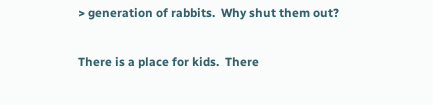> generation of rabbits.  Why shut them out?

There is a place for kids.  There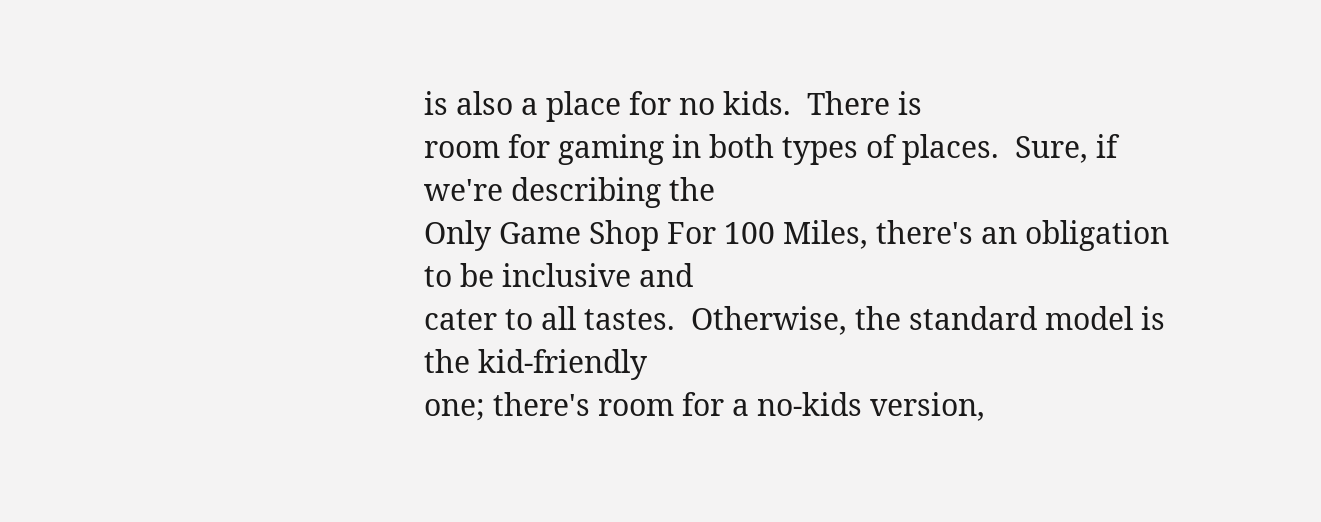is also a place for no kids.  There is
room for gaming in both types of places.  Sure, if we're describing the
Only Game Shop For 100 Miles, there's an obligation to be inclusive and
cater to all tastes.  Otherwise, the standard model is the kid-friendly
one; there's room for a no-kids version,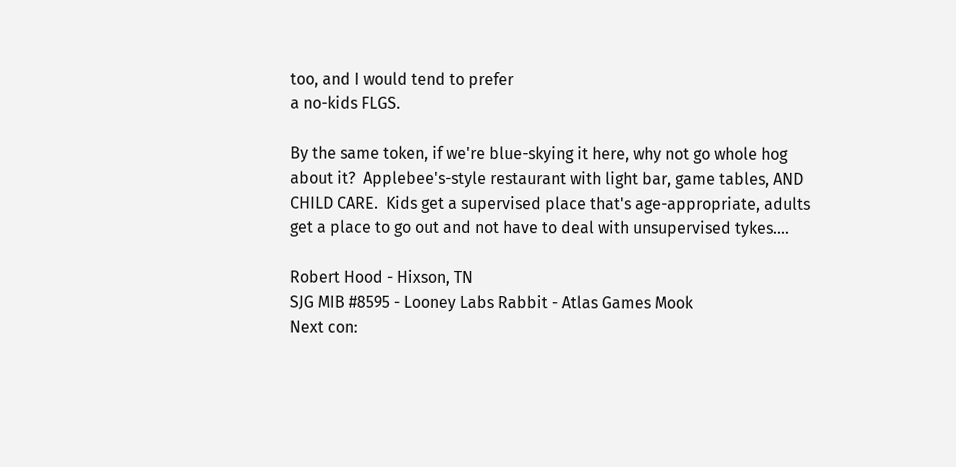too, and I would tend to prefer
a no-kids FLGS.

By the same token, if we're blue-skying it here, why not go whole hog
about it?  Applebee's-style restaurant with light bar, game tables, AND
CHILD CARE.  Kids get a supervised place that's age-appropriate, adults
get a place to go out and not have to deal with unsupervised tykes....

Robert Hood - Hixson, TN
SJG MIB #8595 - Looney Labs Rabbit - Atlas Games Mook
Next con: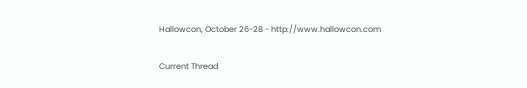Hallowcon, October 26-28 - http://www.hallowcon.com

Current Thread